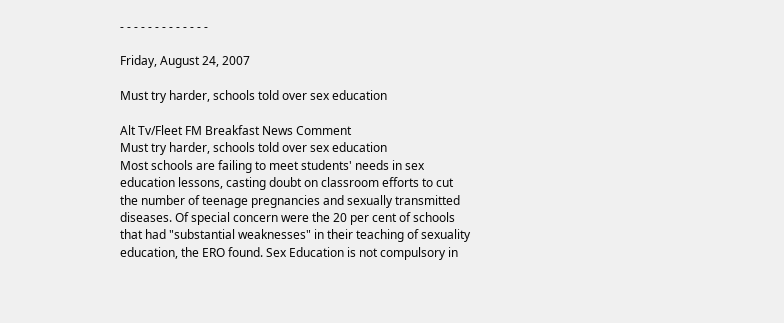- - - - - - - - - - - - -

Friday, August 24, 2007

Must try harder, schools told over sex education

Alt Tv/Fleet FM Breakfast News Comment
Must try harder, schools told over sex education
Most schools are failing to meet students' needs in sex education lessons, casting doubt on classroom efforts to cut the number of teenage pregnancies and sexually transmitted diseases. Of special concern were the 20 per cent of schools that had "substantial weaknesses" in their teaching of sexuality education, the ERO found. Sex Education is not compulsory in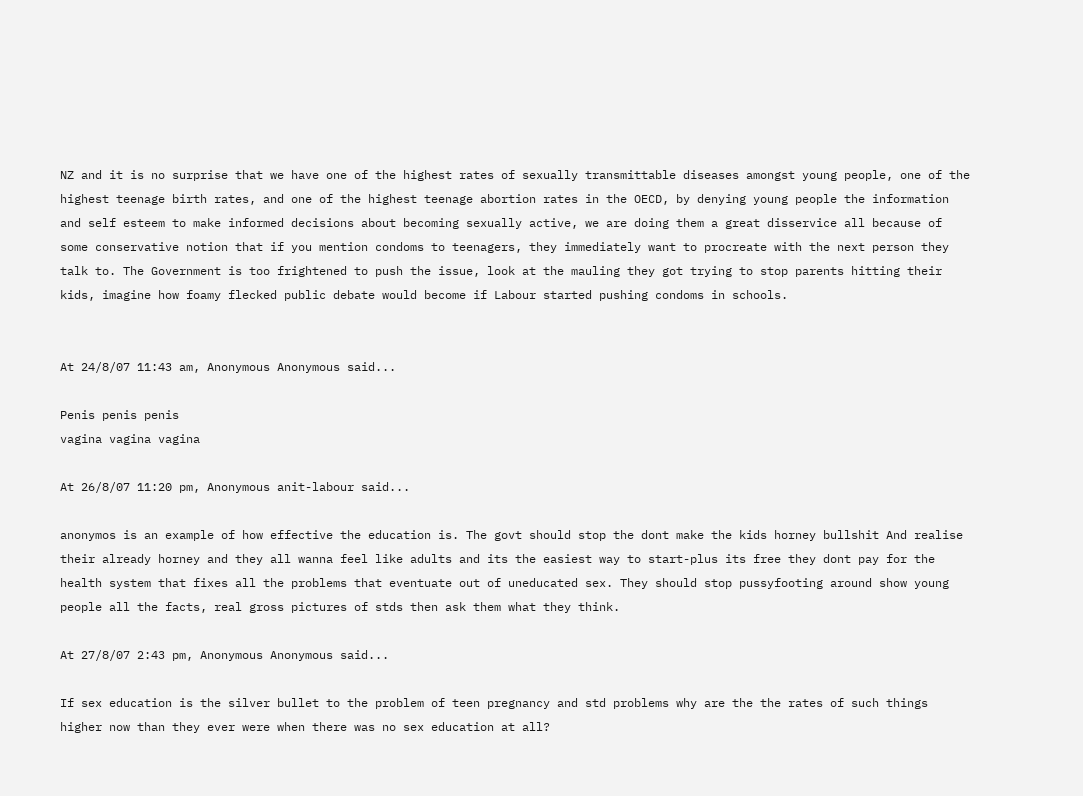NZ and it is no surprise that we have one of the highest rates of sexually transmittable diseases amongst young people, one of the highest teenage birth rates, and one of the highest teenage abortion rates in the OECD, by denying young people the information and self esteem to make informed decisions about becoming sexually active, we are doing them a great disservice all because of some conservative notion that if you mention condoms to teenagers, they immediately want to procreate with the next person they talk to. The Government is too frightened to push the issue, look at the mauling they got trying to stop parents hitting their kids, imagine how foamy flecked public debate would become if Labour started pushing condoms in schools.


At 24/8/07 11:43 am, Anonymous Anonymous said...

Penis penis penis
vagina vagina vagina

At 26/8/07 11:20 pm, Anonymous anit-labour said...

anonymos is an example of how effective the education is. The govt should stop the dont make the kids horney bullshit And realise their already horney and they all wanna feel like adults and its the easiest way to start-plus its free they dont pay for the health system that fixes all the problems that eventuate out of uneducated sex. They should stop pussyfooting around show young people all the facts, real gross pictures of stds then ask them what they think.

At 27/8/07 2:43 pm, Anonymous Anonymous said...

If sex education is the silver bullet to the problem of teen pregnancy and std problems why are the the rates of such things higher now than they ever were when there was no sex education at all?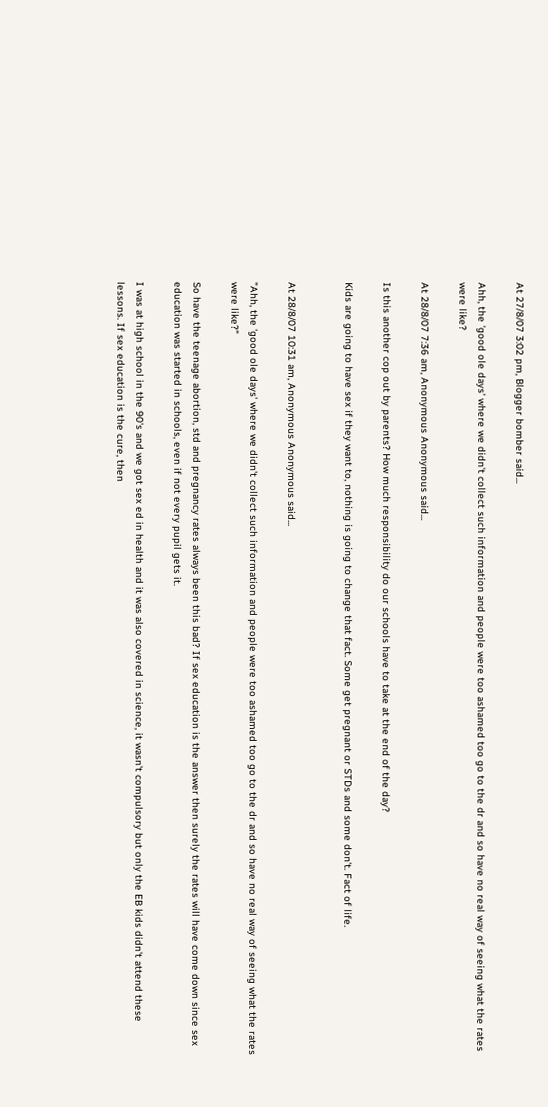At 27/8/07 3:02 pm, Blogger bomber said...

Ahh, the 'good ole days' where we didn't collect such information and people were too ashamed too go to the dr and so have no real way of seeing what the rates were like?

At 28/8/07 7:36 am, Anonymous Anonymous said...

Is this another cop out by parents? How much responsibility do our schools have to take at the end of the day?

Kids are going to have sex if they want to, nothing is going to change that fact. Some get pregnant or STDs and some don't. Fact of life.


At 28/8/07 10:31 am, Anonymous Anonymous said...

"Ahh, the 'good ole days' where we didn't collect such information and people were too ashamed too go to the dr and so have no real way of seeing what the rates were like?"

So have the teenage abortion, std and pregnancy rates always been this bad? If sex education is the answer then surely the rates will have come down since sex education was started in schools, even if not every pupil gets it.

I was at high school in the 90's and we got sex ed in health and it was also covered in science, it wasn't compulsory but only the EB kids didn't attend these lessons. If sex education is the cure, then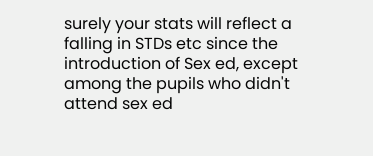surely your stats will reflect a falling in STDs etc since the introduction of Sex ed, except among the pupils who didn't attend sex ed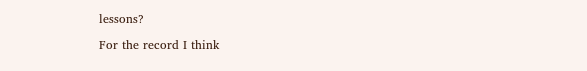lessons?

For the record I think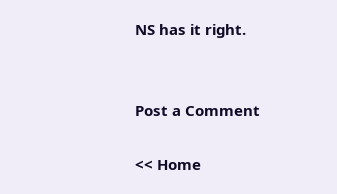NS has it right.


Post a Comment

<< Home